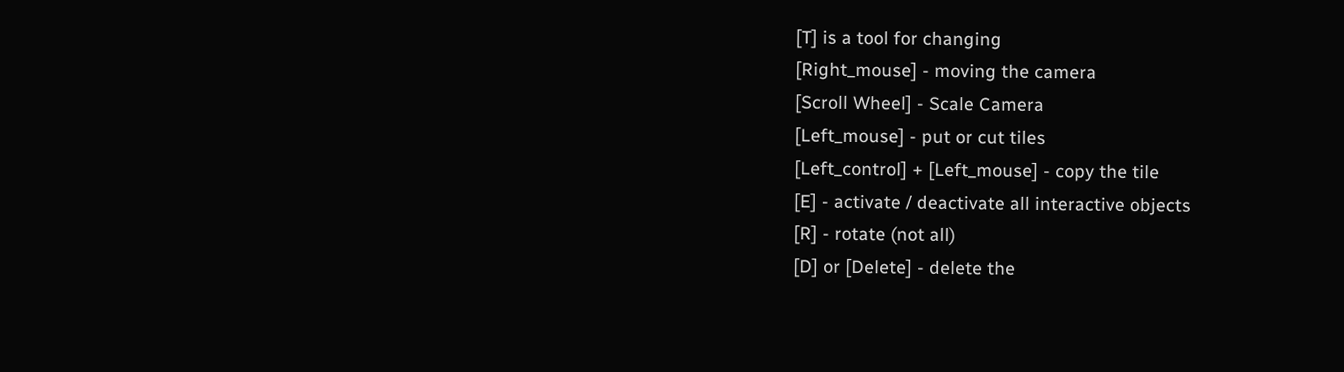[T] is a tool for changing
[Right_mouse] - moving the camera
[Scroll Wheel] - Scale Camera
[Left_mouse] - put or cut tiles
[Left_control] + [Left_mouse] - copy the tile
[E] - activate / deactivate all interactive objects
[R] - rotate (not all)
[D] or [Delete] - delete the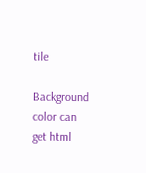tile

Background color can get html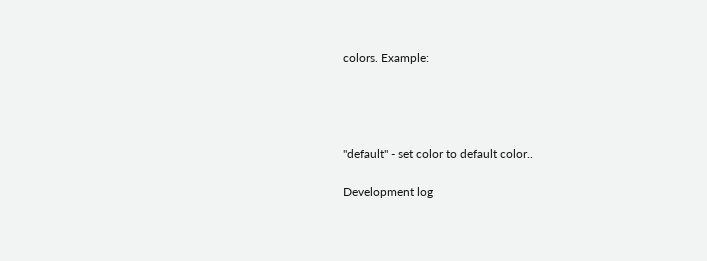colors. Example:




"default" - set color to default color..

Development log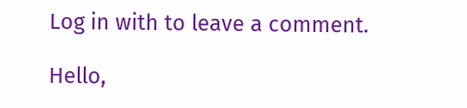Log in with to leave a comment.

Hello,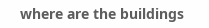where are the buildings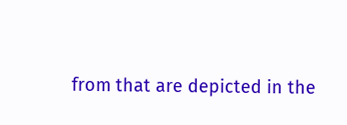from that are depicted in the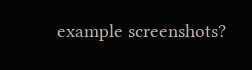example screenshots?